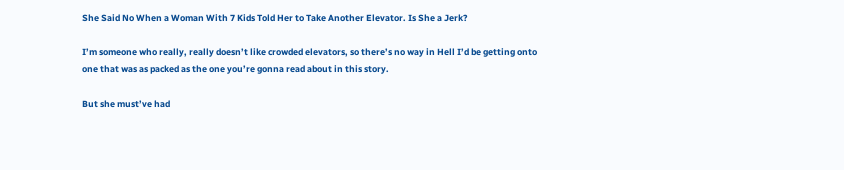She Said No When a Woman With 7 Kids Told Her to Take Another Elevator. Is She a Jerk?

I’m someone who really, really doesn’t like crowded elevators, so there’s no way in Hell I’d be getting onto one that was as packed as the one you’re gonna read about in this story.

But she must’ve had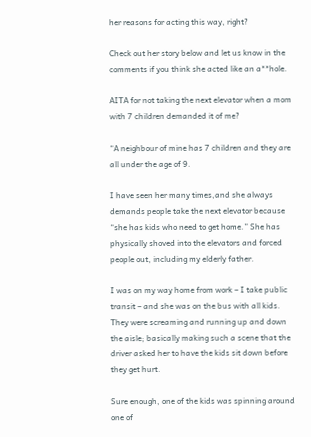her reasons for acting this way, right?

Check out her story below and let us know in the comments if you think she acted like an a**hole.

AITA for not taking the next elevator when a mom with 7 children demanded it of me?

“A neighbour of mine has 7 children and they are all under the age of 9.

I have seen her many times,and she always demands people take the next elevator because “she has kids who need to get home.” She has physically shoved into the elevators and forced people out, including my elderly father.

I was on my way home from work – I take public transit – and she was on the bus with all kids. They were screaming and running up and down the aisle; basically making such a scene that the driver asked her to have the kids sit down before they get hurt.

Sure enough, one of the kids was spinning around one of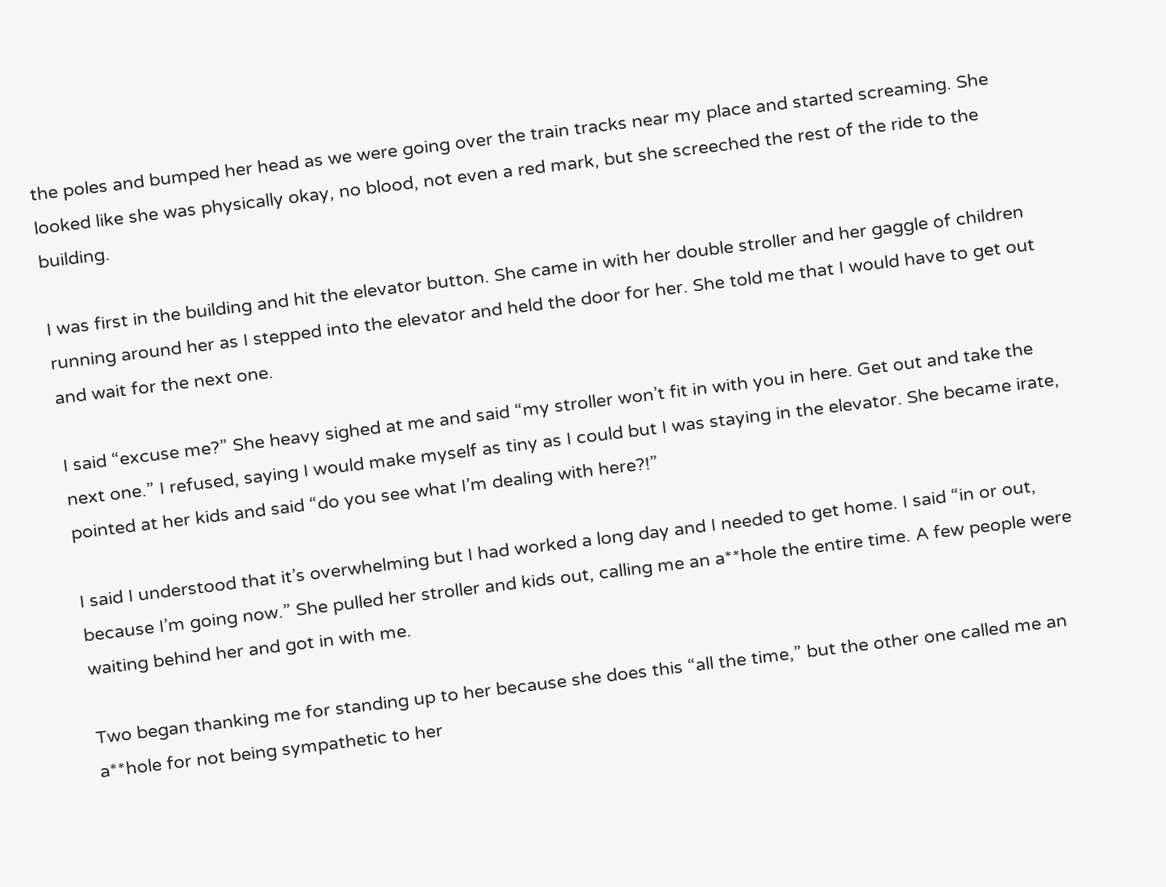the poles and bumped her head as we were going over the train tracks near my place and started screaming. She looked like she was physically okay, no blood, not even a red mark, but she screeched the rest of the ride to the building.

I was first in the building and hit the elevator button. She came in with her double stroller and her gaggle of children running around her as I stepped into the elevator and held the door for her. She told me that I would have to get out and wait for the next one.

I said “excuse me?” She heavy sighed at me and said “my stroller won’t fit in with you in here. Get out and take the next one.” I refused, saying I would make myself as tiny as I could but I was staying in the elevator. She became irate, pointed at her kids and said “do you see what I’m dealing with here?!”

I said I understood that it’s overwhelming but I had worked a long day and I needed to get home. I said “in or out, because I’m going now.” She pulled her stroller and kids out, calling me an a**hole the entire time. A few people were waiting behind her and got in with me.

Two began thanking me for standing up to her because she does this “all the time,” but the other one called me an a**hole for not being sympathetic to her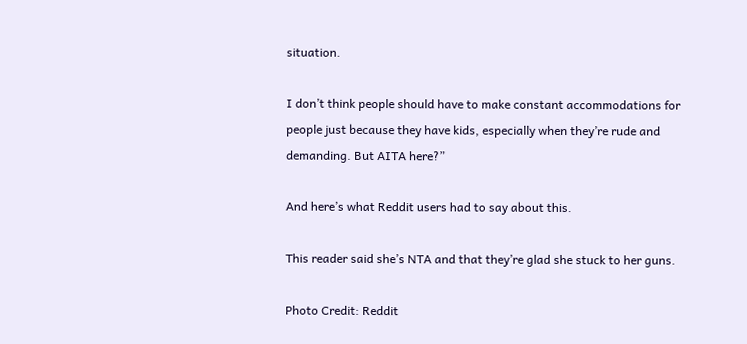situation.

I don’t think people should have to make constant accommodations for people just because they have kids, especially when they’re rude and demanding. But AITA here?”

And here’s what Reddit users had to say about this.

This reader said she’s NTA and that they’re glad she stuck to her guns.

Photo Credit: Reddit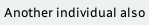Another individual also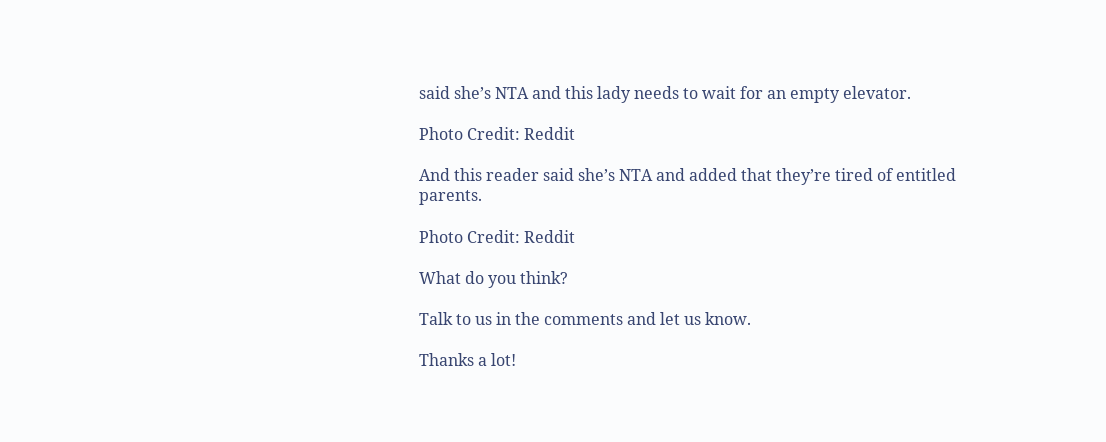said she’s NTA and this lady needs to wait for an empty elevator.

Photo Credit: Reddit

And this reader said she’s NTA and added that they’re tired of entitled parents.

Photo Credit: Reddit

What do you think?

Talk to us in the comments and let us know.

Thanks a lot!